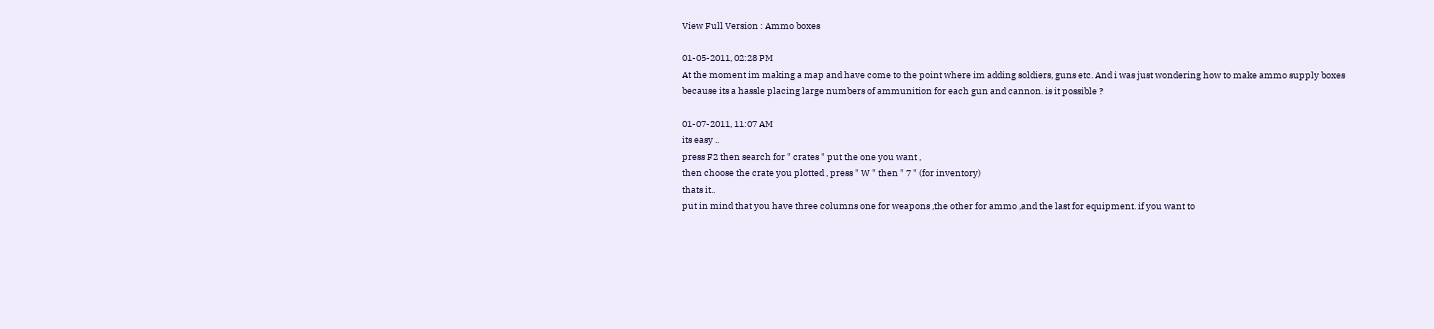View Full Version : Ammo boxes

01-05-2011, 02:28 PM
At the moment im making a map and have come to the point where im adding soldiers, guns etc. And i was just wondering how to make ammo supply boxes because its a hassle placing large numbers of ammunition for each gun and cannon. is it possible ?

01-07-2011, 11:07 AM
its easy ..
press F2 then search for " crates " put the one you want ,
then choose the crate you plotted , press " W " then " 7 " (for inventory)
thats it..
put in mind that you have three columns one for weapons ,the other for ammo ,and the last for equipment. if you want to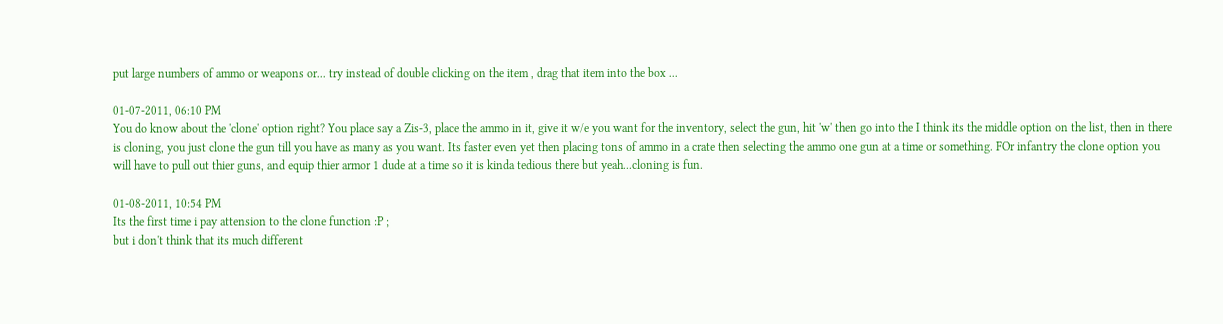put large numbers of ammo or weapons or... try instead of double clicking on the item , drag that item into the box ...

01-07-2011, 06:10 PM
You do know about the 'clone' option right? You place say a Zis-3, place the ammo in it, give it w/e you want for the inventory, select the gun, hit 'w' then go into the I think its the middle option on the list, then in there is cloning, you just clone the gun till you have as many as you want. Its faster even yet then placing tons of ammo in a crate then selecting the ammo one gun at a time or something. FOr infantry the clone option you will have to pull out thier guns, and equip thier armor 1 dude at a time so it is kinda tedious there but yeah...cloning is fun.

01-08-2011, 10:54 PM
Its the first time i pay attension to the clone function :P ;
but i don't think that its much different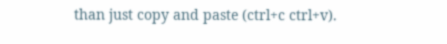than just copy and paste (ctrl+c ctrl+v).